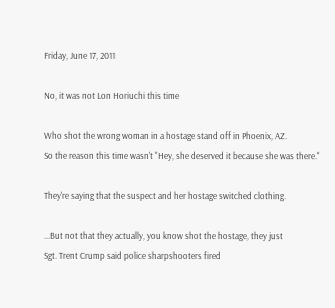Friday, June 17, 2011

No, it was not Lon Horiuchi this time

Who shot the wrong woman in a hostage stand off in Phoenix, AZ.
So the reason this time wasn't "Hey, she deserved it because she was there."

They're saying that the suspect and her hostage switched clothing.

...But not that they actually, you know shot the hostage, they just
Sgt. Trent Crump said police sharpshooters fired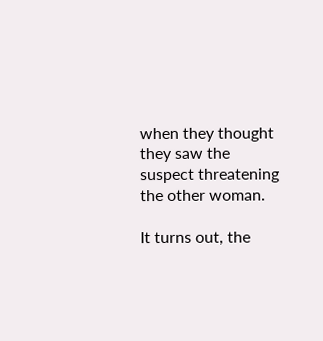when they thought they saw the suspect threatening the other woman.

It turns out, the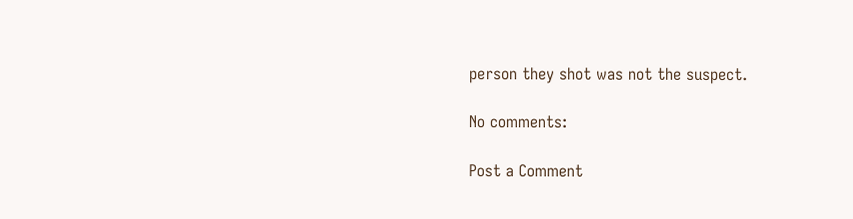person they shot was not the suspect.

No comments:

Post a Comment